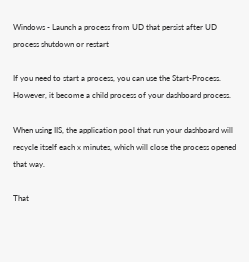Windows - Launch a process from UD that persist after UD process shutdown or restart

If you need to start a process, you can use the Start-Process.
However, it become a child process of your dashboard process.

When using IIS, the application pool that run your dashboard will recycle itself each x minutes, which will close the process opened that way.

That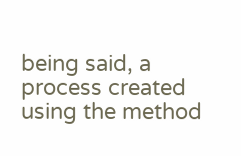being said, a process created using the method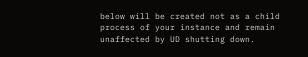below will be created not as a child process of your instance and remain unaffected by UD shutting down.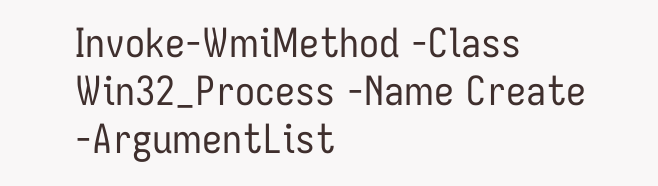Invoke-WmiMethod -Class Win32_Process -Name Create -ArgumentList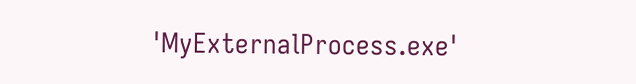'MyExternalProcess.exe'